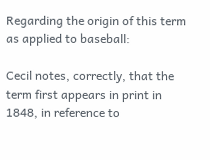Regarding the origin of this term as applied to baseball:

Cecil notes, correctly, that the term first appears in print in 1848, in reference to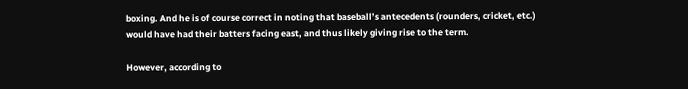boxing. And he is of course correct in noting that baseball’s antecedents (rounders, cricket, etc.) would have had their batters facing east, and thus likely giving rise to the term.

However, according to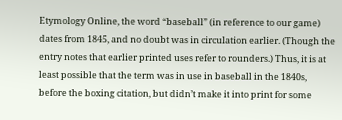Etymology Online, the word “baseball” (in reference to our game) dates from 1845, and no doubt was in circulation earlier. (Though the entry notes that earlier printed uses refer to rounders.) Thus, it is at least possible that the term was in use in baseball in the 1840s, before the boxing citation, but didn’t make it into print for some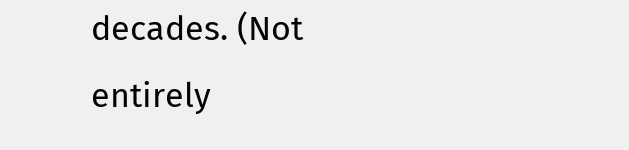decades. (Not entirely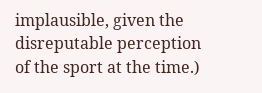implausible, given the disreputable perception of the sport at the time.)